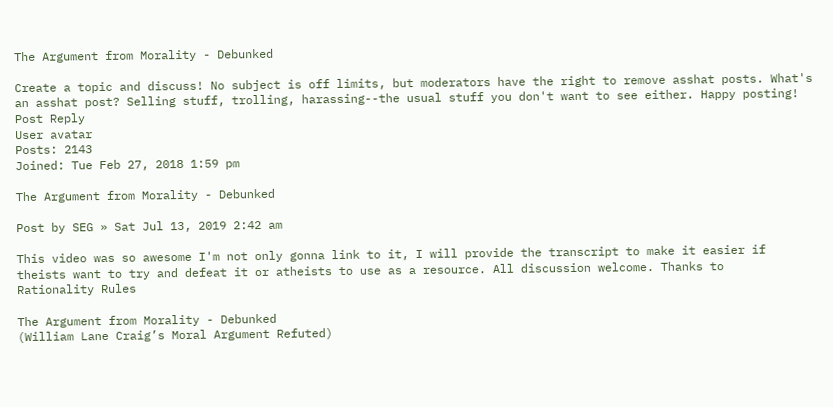The Argument from Morality - Debunked

Create a topic and discuss! No subject is off limits, but moderators have the right to remove asshat posts. What's an asshat post? Selling stuff, trolling, harassing--the usual stuff you don't want to see either. Happy posting!
Post Reply
User avatar
Posts: 2143
Joined: Tue Feb 27, 2018 1:59 pm

The Argument from Morality - Debunked

Post by SEG » Sat Jul 13, 2019 2:42 am

This video was so awesome I'm not only gonna link to it, I will provide the transcript to make it easier if theists want to try and defeat it or atheists to use as a resource. All discussion welcome. Thanks to
Rationality Rules

The Argument from Morality - Debunked
(William Lane Craig’s Moral Argument Refuted)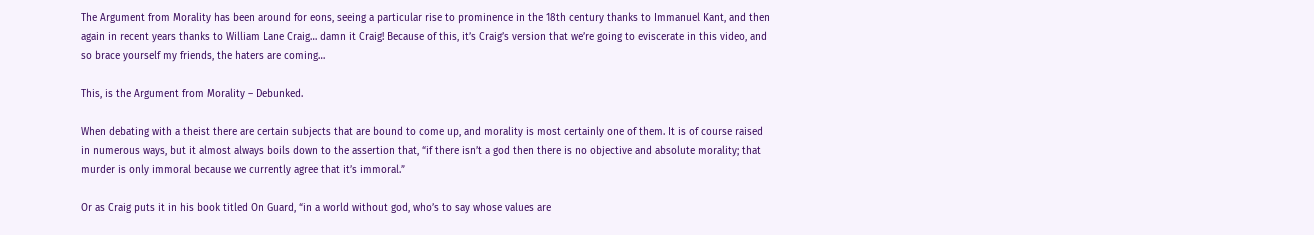The Argument from Morality has been around for eons, seeing a particular rise to prominence in the 18th century thanks to Immanuel Kant, and then again in recent years thanks to William Lane Craig… damn it Craig! Because of this, it’s Craig’s version that we’re going to eviscerate in this video, and so brace yourself my friends, the haters are coming…

This, is the Argument from Morality – Debunked.

When debating with a theist there are certain subjects that are bound to come up, and morality is most certainly one of them. It is of course raised in numerous ways, but it almost always boils down to the assertion that, “if there isn’t a god then there is no objective and absolute morality; that murder is only immoral because we currently agree that it’s immoral.”

Or as Craig puts it in his book titled On Guard, “in a world without god, who’s to say whose values are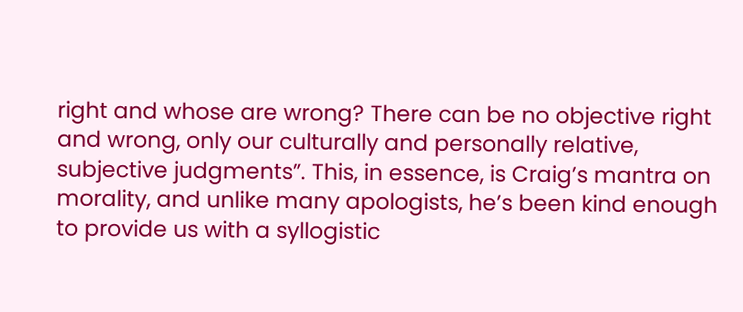right and whose are wrong? There can be no objective right and wrong, only our culturally and personally relative, subjective judgments”. This, in essence, is Craig’s mantra on morality, and unlike many apologists, he’s been kind enough to provide us with a syllogistic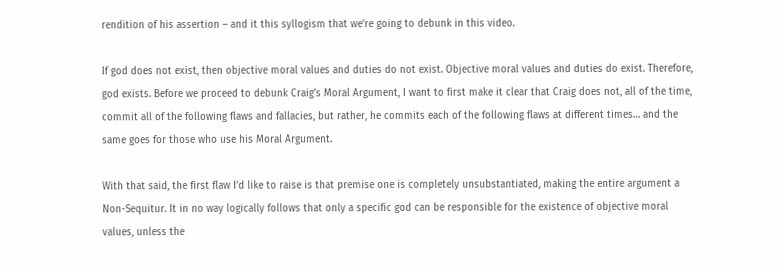rendition of his assertion – and it this syllogism that we’re going to debunk in this video.

If god does not exist, then objective moral values and duties do not exist. Objective moral values and duties do exist. Therefore, god exists. Before we proceed to debunk Craig’s Moral Argument, I want to first make it clear that Craig does not, all of the time, commit all of the following flaws and fallacies, but rather, he commits each of the following flaws at different times… and the same goes for those who use his Moral Argument.

With that said, the first flaw I’d like to raise is that premise one is completely unsubstantiated, making the entire argument a Non-Sequitur. It in no way logically follows that only a specific god can be responsible for the existence of objective moral values, unless the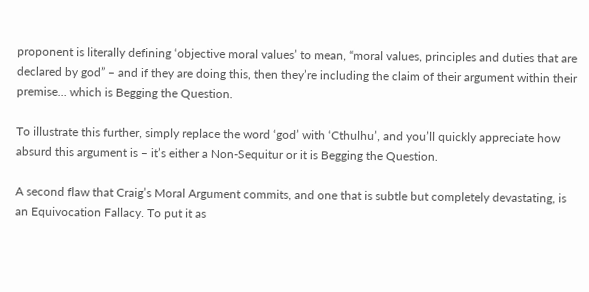proponent is literally defining ‘objective moral values’ to mean, “moral values, principles and duties that are declared by god” – and if they are doing this, then they’re including the claim of their argument within their premise… which is Begging the Question.

To illustrate this further, simply replace the word ‘god’ with ‘Cthulhu’, and you’ll quickly appreciate how absurd this argument is – it’s either a Non-Sequitur or it is Begging the Question.

A second flaw that Craig’s Moral Argument commits, and one that is subtle but completely devastating, is an Equivocation Fallacy. To put it as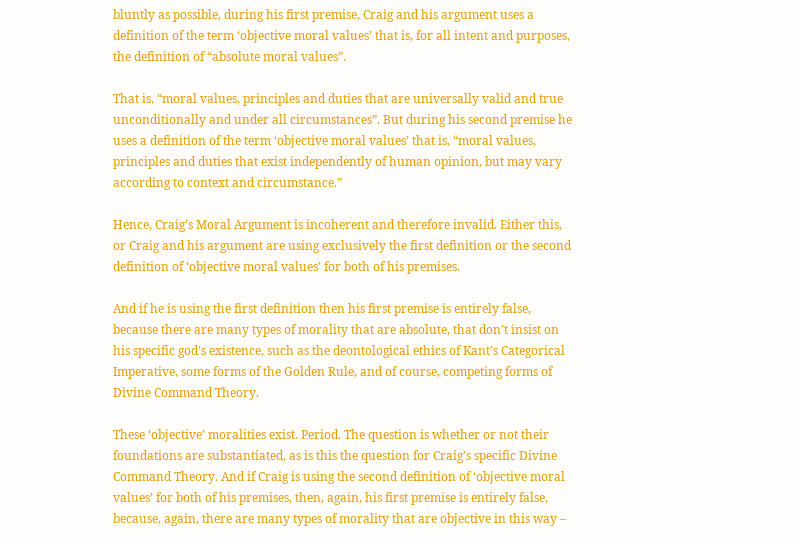bluntly as possible, during his first premise, Craig and his argument uses a definition of the term ‘objective moral values’ that is, for all intent and purposes, the definition of “absolute moral values”.

That is, “moral values, principles and duties that are universally valid and true unconditionally and under all circumstances”. But during his second premise he uses a definition of the term ‘objective moral values’ that is, “moral values, principles and duties that exist independently of human opinion, but may vary according to context and circumstance.”

Hence, Craig’s Moral Argument is incoherent and therefore invalid. Either this, or Craig and his argument are using exclusively the first definition or the second definition of ‘objective moral values’ for both of his premises.

And if he is using the first definition then his first premise is entirely false, because there are many types of morality that are absolute, that don’t insist on his specific god’s existence, such as the deontological ethics of Kant’s Categorical Imperative, some forms of the Golden Rule, and of course, competing forms of Divine Command Theory.

These ‘objective’ moralities exist. Period. The question is whether or not their foundations are substantiated, as is this the question for Craig’s specific Divine Command Theory. And if Craig is using the second definition of ‘objective moral values’ for both of his premises, then, again, his first premise is entirely false, because, again, there are many types of morality that are objective in this way –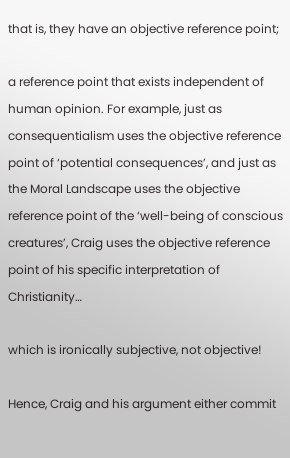that is, they have an objective reference point;

a reference point that exists independent of human opinion. For example, just as consequentialism uses the objective reference point of ‘potential consequences’, and just as the Moral Landscape uses the objective reference point of the ‘well-being of conscious creatures’, Craig uses the objective reference point of his specific interpretation of Christianity…

which is ironically subjective, not objective!

Hence, Craig and his argument either commit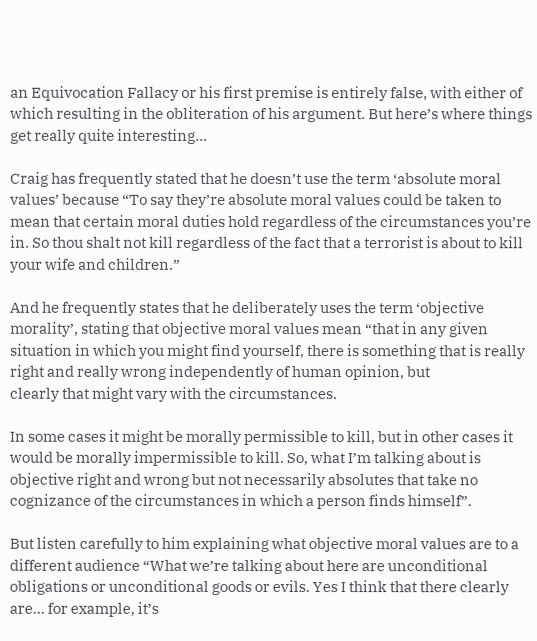an Equivocation Fallacy or his first premise is entirely false, with either of which resulting in the obliteration of his argument. But here’s where things get really quite interesting…

Craig has frequently stated that he doesn’t use the term ‘absolute moral values’ because “To say they’re absolute moral values could be taken to mean that certain moral duties hold regardless of the circumstances you’re in. So thou shalt not kill regardless of the fact that a terrorist is about to kill your wife and children.”

And he frequently states that he deliberately uses the term ‘objective morality’, stating that objective moral values mean “that in any given situation in which you might find yourself, there is something that is really right and really wrong independently of human opinion, but
clearly that might vary with the circumstances.

In some cases it might be morally permissible to kill, but in other cases it would be morally impermissible to kill. So, what I’m talking about is objective right and wrong but not necessarily absolutes that take no cognizance of the circumstances in which a person finds himself”.

But listen carefully to him explaining what objective moral values are to a different audience “What we’re talking about here are unconditional obligations or unconditional goods or evils. Yes I think that there clearly are… for example, it’s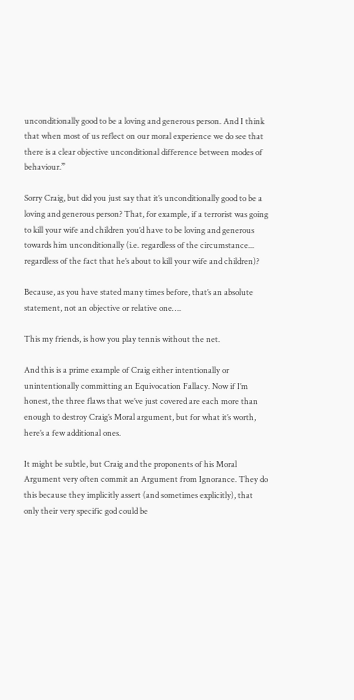unconditionally good to be a loving and generous person. And I think that when most of us reflect on our moral experience we do see that there is a clear objective unconditional difference between modes of behaviour.”

Sorry Craig, but did you just say that it’s unconditionally good to be a loving and generous person? That, for example, if a terrorist was going to kill your wife and children you’d have to be loving and generous towards him unconditionally (i.e. regardless of the circumstance... regardless of the fact that he’s about to kill your wife and children)?

Because, as you have stated many times before, that’s an absolute statement, not an objective or relative one….

This my friends, is how you play tennis without the net.

And this is a prime example of Craig either intentionally or unintentionally committing an Equivocation Fallacy. Now if I’m honest, the three flaws that we’ve just covered are each more than enough to destroy Craig’s Moral argument, but for what it’s worth, here’s a few additional ones.

It might be subtle, but Craig and the proponents of his Moral Argument very often commit an Argument from Ignorance. They do this because they implicitly assert (and sometimes explicitly), that only their very specific god could be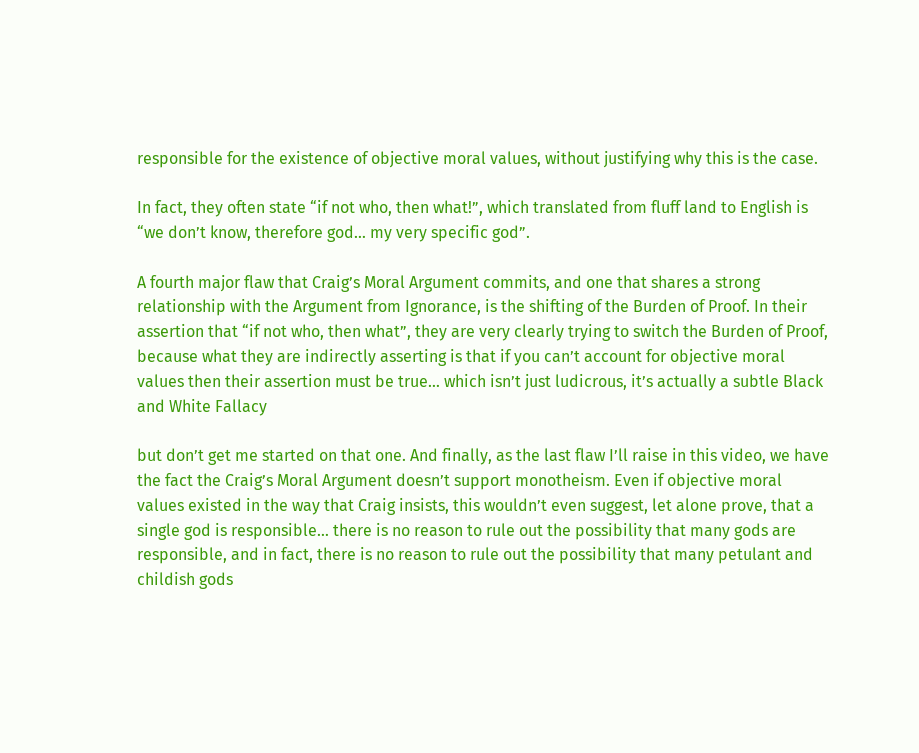responsible for the existence of objective moral values, without justifying why this is the case.

In fact, they often state “if not who, then what!”, which translated from fluff land to English is “we don’t know, therefore god… my very specific god”.

A fourth major flaw that Craig’s Moral Argument commits, and one that shares a strong relationship with the Argument from Ignorance, is the shifting of the Burden of Proof. In their assertion that “if not who, then what”, they are very clearly trying to switch the Burden of Proof, because what they are indirectly asserting is that if you can’t account for objective moral values then their assertion must be true… which isn’t just ludicrous, it’s actually a subtle Black and White Fallacy

but don’t get me started on that one. And finally, as the last flaw I’ll raise in this video, we have the fact the Craig’s Moral Argument doesn’t support monotheism. Even if objective moral values existed in the way that Craig insists, this wouldn’t even suggest, let alone prove, that a single god is responsible… there is no reason to rule out the possibility that many gods are responsible, and in fact, there is no reason to rule out the possibility that many petulant and childish gods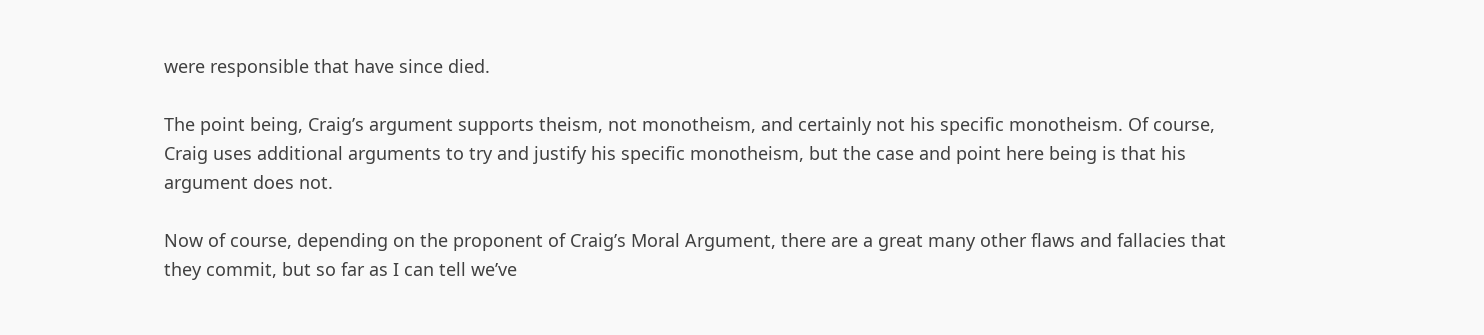were responsible that have since died.

The point being, Craig’s argument supports theism, not monotheism, and certainly not his specific monotheism. Of course, Craig uses additional arguments to try and justify his specific monotheism, but the case and point here being is that his argument does not.

Now of course, depending on the proponent of Craig’s Moral Argument, there are a great many other flaws and fallacies that they commit, but so far as I can tell we’ve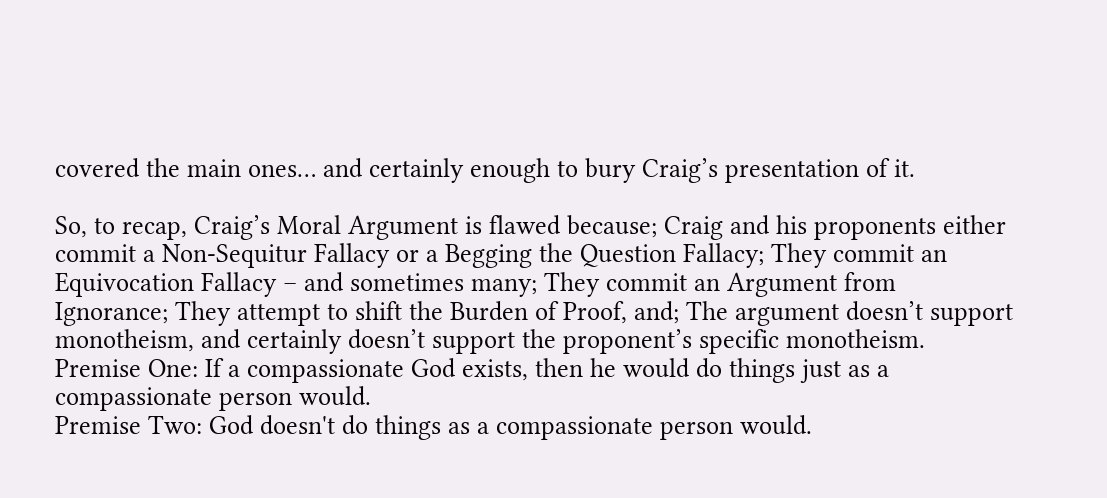covered the main ones… and certainly enough to bury Craig’s presentation of it.

So, to recap, Craig’s Moral Argument is flawed because; Craig and his proponents either commit a Non-Sequitur Fallacy or a Begging the Question Fallacy; They commit an Equivocation Fallacy – and sometimes many; They commit an Argument from Ignorance; They attempt to shift the Burden of Proof, and; The argument doesn’t support monotheism, and certainly doesn’t support the proponent’s specific monotheism.
Premise One: If a compassionate God exists, then he would do things just as a compassionate person would.
Premise Two: God doesn't do things as a compassionate person would.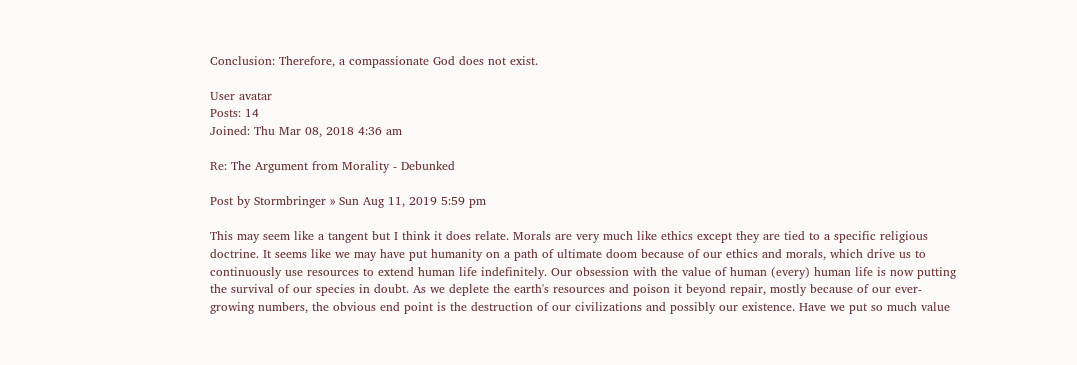Conclusion: Therefore, a compassionate God does not exist.

User avatar
Posts: 14
Joined: Thu Mar 08, 2018 4:36 am

Re: The Argument from Morality - Debunked

Post by Stormbringer » Sun Aug 11, 2019 5:59 pm

This may seem like a tangent but I think it does relate. Morals are very much like ethics except they are tied to a specific religious doctrine. It seems like we may have put humanity on a path of ultimate doom because of our ethics and morals, which drive us to continuously use resources to extend human life indefinitely. Our obsession with the value of human (every) human life is now putting the survival of our species in doubt. As we deplete the earth's resources and poison it beyond repair, mostly because of our ever-growing numbers, the obvious end point is the destruction of our civilizations and possibly our existence. Have we put so much value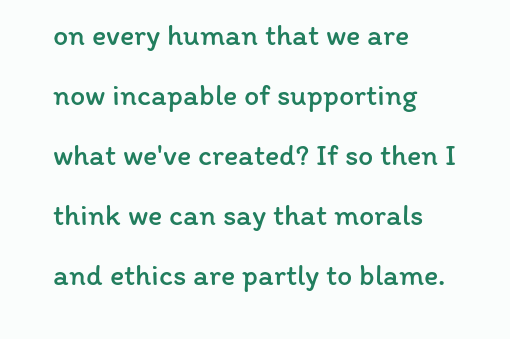on every human that we are now incapable of supporting what we've created? If so then I think we can say that morals and ethics are partly to blame.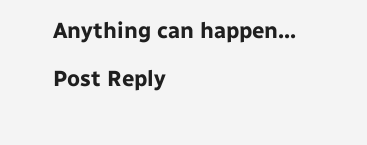Anything can happen...

Post Reply